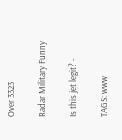Over 3323

Radar Military Funny

Is this jet legit? -

TAGS: www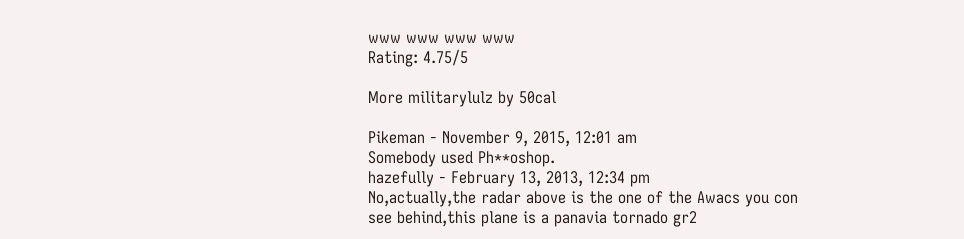www www www www
Rating: 4.75/5

More militarylulz by 50cal

Pikeman - November 9, 2015, 12:01 am
Somebody used Ph**oshop.
hazefully - February 13, 2013, 12:34 pm
No,actually,the radar above is the one of the Awacs you con see behind,this plane is a panavia tornado gr2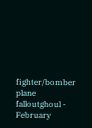fighter/bomber plane
falloutghoul - February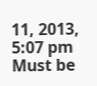11, 2013, 5:07 pm
Must be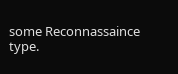some Reconnassaince type.